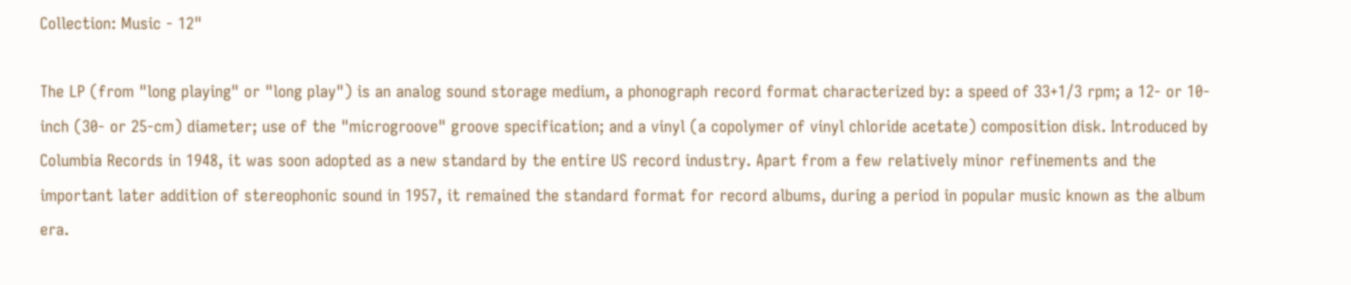Collection: Music - 12"

The LP (from "long playing" or "long play") is an analog sound storage medium, a phonograph record format characterized by: a speed of 33+1⁄3 rpm; a 12- or 10-inch (30- or 25-cm) diameter; use of the "microgroove" groove specification; and a vinyl (a copolymer of vinyl chloride acetate) composition disk. Introduced by Columbia Records in 1948, it was soon adopted as a new standard by the entire US record industry. Apart from a few relatively minor refinements and the important later addition of stereophonic sound in 1957, it remained the standard format for record albums, during a period in popular music known as the album era.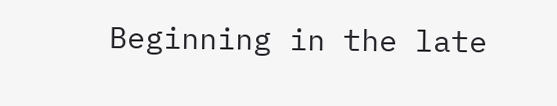Beginning in the late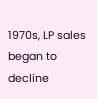1970s, LP sales began to decline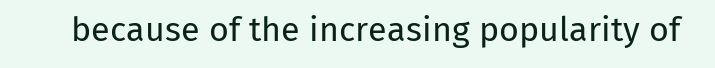because of the increasing popularity of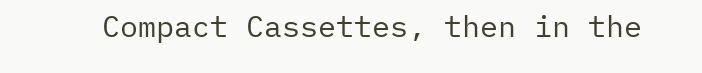Compact Cassettes, then in the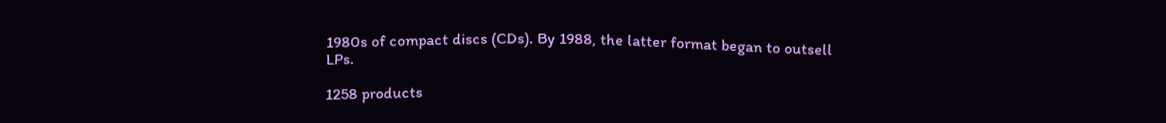1980s of compact discs (CDs). By 1988, the latter format began to outsell LPs.

1258 products